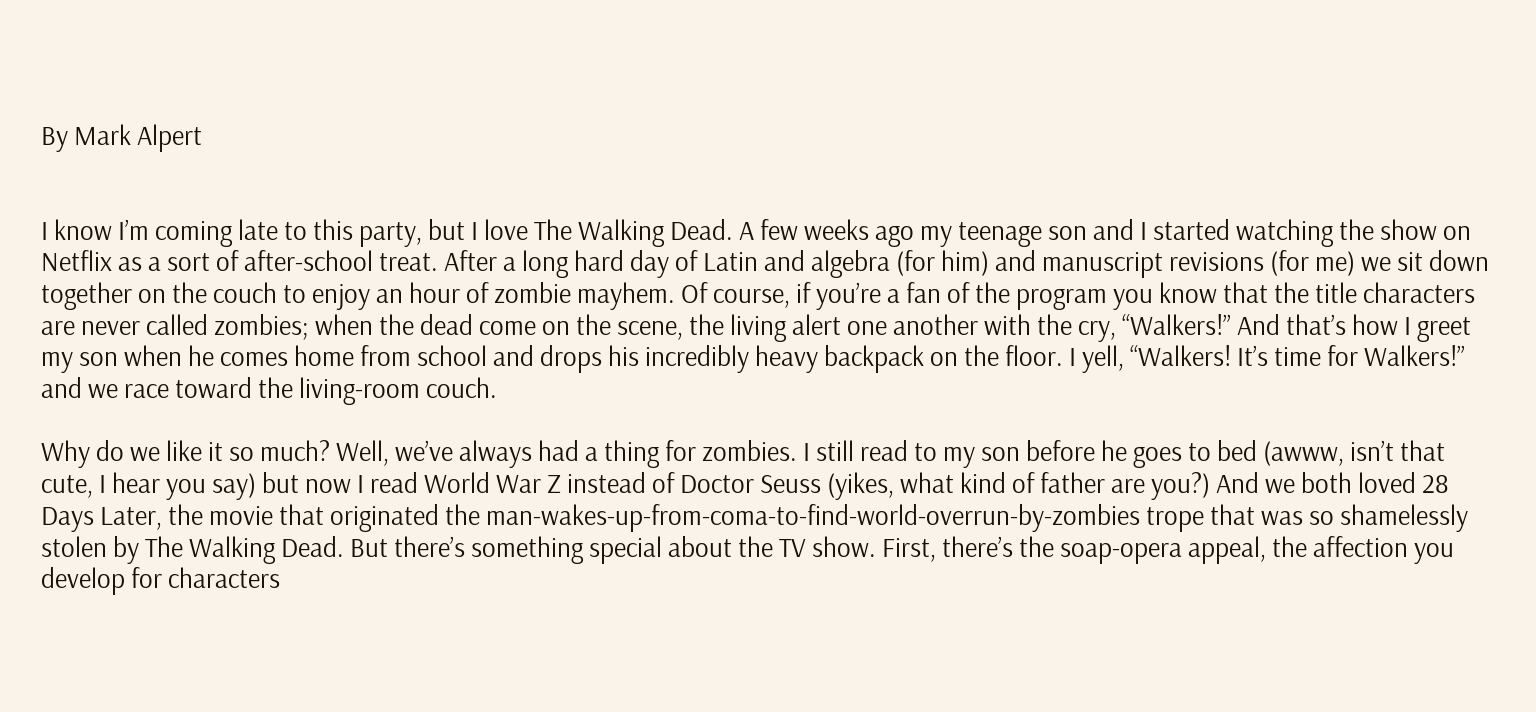By Mark Alpert


I know I’m coming late to this party, but I love The Walking Dead. A few weeks ago my teenage son and I started watching the show on Netflix as a sort of after-school treat. After a long hard day of Latin and algebra (for him) and manuscript revisions (for me) we sit down together on the couch to enjoy an hour of zombie mayhem. Of course, if you’re a fan of the program you know that the title characters are never called zombies; when the dead come on the scene, the living alert one another with the cry, “Walkers!” And that’s how I greet my son when he comes home from school and drops his incredibly heavy backpack on the floor. I yell, “Walkers! It’s time for Walkers!” and we race toward the living-room couch.

Why do we like it so much? Well, we’ve always had a thing for zombies. I still read to my son before he goes to bed (awww, isn’t that cute, I hear you say) but now I read World War Z instead of Doctor Seuss (yikes, what kind of father are you?) And we both loved 28 Days Later, the movie that originated the man-wakes-up-from-coma-to-find-world-overrun-by-zombies trope that was so shamelessly stolen by The Walking Dead. But there’s something special about the TV show. First, there’s the soap-opera appeal, the affection you develop for characters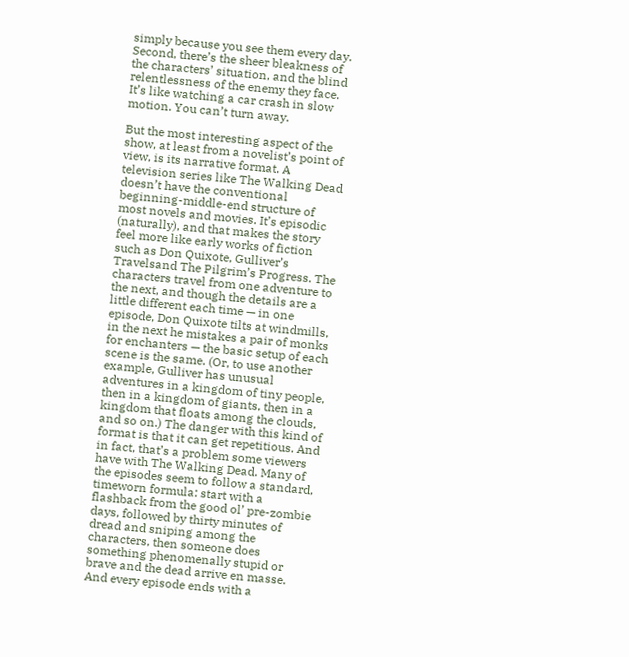simply because you see them every day. Second, there’s the sheer bleakness of the characters’ situation, and the blind relentlessness of the enemy they face. It’s like watching a car crash in slow motion. You can’t turn away.

But the most interesting aspect of the show, at least from a novelist’s point of view, is its narrative format. A television series like The Walking Dead doesn’t have the conventional beginning-middle-end structure of most novels and movies. It’s episodic (naturally), and that makes the story feel more like early works of fiction such as Don Quixote, Gulliver’s Travelsand The Pilgrim’s Progress. The characters travel from one adventure to the next, and though the details are a little different each time — in one episode, Don Quixote tilts at windmills, in the next he mistakes a pair of monks for enchanters — the basic setup of each scene is the same. (Or, to use another example, Gulliver has unusual adventures in a kingdom of tiny people, then in a kingdom of giants, then in a kingdom that floats among the clouds, and so on.) The danger with this kind of format is that it can get repetitious. And in fact, that’s a problem some viewers have with The Walking Dead. Many of the episodes seem to follow a standard, timeworn formula: start with a flashback from the good ol’ pre-zombie days, followed by thirty minutes of dread and sniping among the characters, then someone does something phenomenally stupid or brave and the dead arrive en masse. And every episode ends with a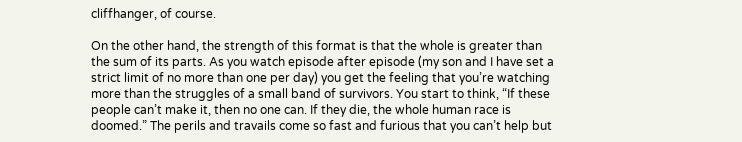cliffhanger, of course.

On the other hand, the strength of this format is that the whole is greater than the sum of its parts. As you watch episode after episode (my son and I have set a strict limit of no more than one per day) you get the feeling that you’re watching more than the struggles of a small band of survivors. You start to think, “If these people can’t make it, then no one can. If they die, the whole human race is doomed.” The perils and travails come so fast and furious that you can’t help but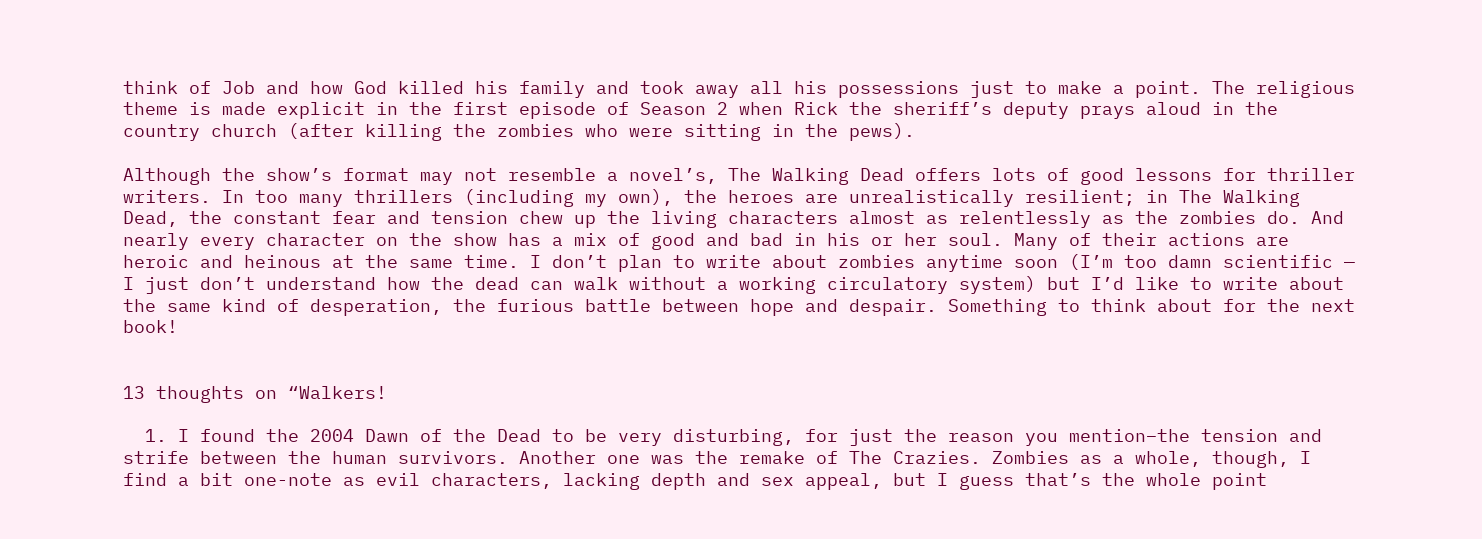think of Job and how God killed his family and took away all his possessions just to make a point. The religious theme is made explicit in the first episode of Season 2 when Rick the sheriff’s deputy prays aloud in the country church (after killing the zombies who were sitting in the pews).

Although the show’s format may not resemble a novel’s, The Walking Dead offers lots of good lessons for thriller writers. In too many thrillers (including my own), the heroes are unrealistically resilient; in The Walking Dead, the constant fear and tension chew up the living characters almost as relentlessly as the zombies do. And nearly every character on the show has a mix of good and bad in his or her soul. Many of their actions are heroic and heinous at the same time. I don’t plan to write about zombies anytime soon (I’m too damn scientific — I just don’t understand how the dead can walk without a working circulatory system) but I’d like to write about the same kind of desperation, the furious battle between hope and despair. Something to think about for the next book!


13 thoughts on “Walkers!

  1. I found the 2004 Dawn of the Dead to be very disturbing, for just the reason you mention–the tension and strife between the human survivors. Another one was the remake of The Crazies. Zombies as a whole, though, I find a bit one-note as evil characters, lacking depth and sex appeal, but I guess that’s the whole point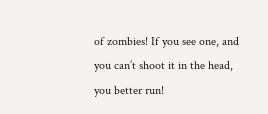of zombies! If you see one, and you can’t shoot it in the head, you better run!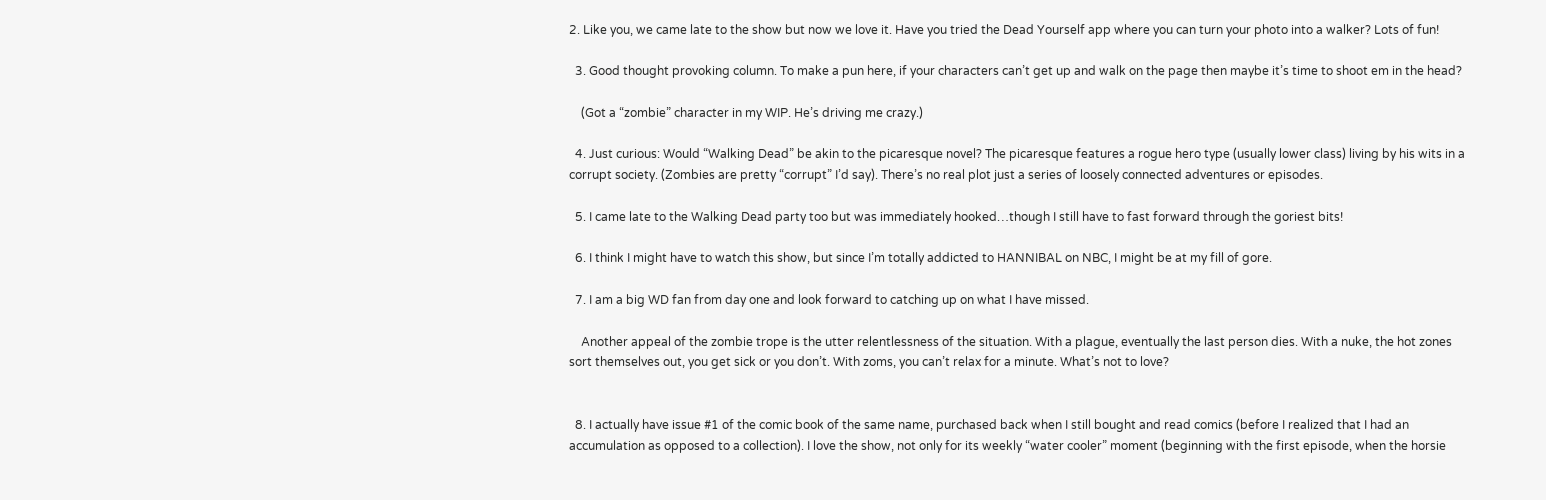2. Like you, we came late to the show but now we love it. Have you tried the Dead Yourself app where you can turn your photo into a walker? Lots of fun!

  3. Good thought provoking column. To make a pun here, if your characters can’t get up and walk on the page then maybe it’s time to shoot em in the head?

    (Got a “zombie” character in my WIP. He’s driving me crazy.)

  4. Just curious: Would “Walking Dead” be akin to the picaresque novel? The picaresque features a rogue hero type (usually lower class) living by his wits in a corrupt society. (Zombies are pretty “corrupt” I’d say). There’s no real plot just a series of loosely connected adventures or episodes.

  5. I came late to the Walking Dead party too but was immediately hooked…though I still have to fast forward through the goriest bits!

  6. I think I might have to watch this show, but since I’m totally addicted to HANNIBAL on NBC, I might be at my fill of gore.

  7. I am a big WD fan from day one and look forward to catching up on what I have missed.

    Another appeal of the zombie trope is the utter relentlessness of the situation. With a plague, eventually the last person dies. With a nuke, the hot zones sort themselves out, you get sick or you don’t. With zoms, you can’t relax for a minute. What’s not to love?


  8. I actually have issue #1 of the comic book of the same name, purchased back when I still bought and read comics (before I realized that I had an accumulation as opposed to a collection). I love the show, not only for its weekly “water cooler” moment (beginning with the first episode, when the horsie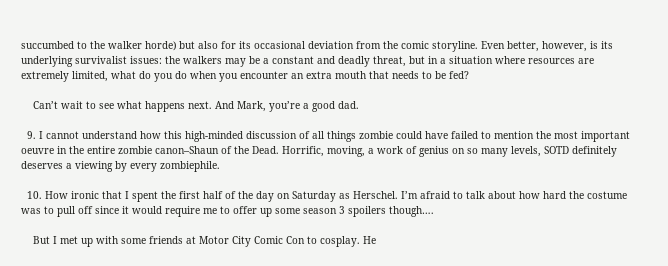succumbed to the walker horde) but also for its occasional deviation from the comic storyline. Even better, however, is its underlying survivalist issues: the walkers may be a constant and deadly threat, but in a situation where resources are extremely limited, what do you do when you encounter an extra mouth that needs to be fed?

    Can’t wait to see what happens next. And Mark, you’re a good dad.

  9. I cannot understand how this high-minded discussion of all things zombie could have failed to mention the most important oeuvre in the entire zombie canon–Shaun of the Dead. Horrific, moving, a work of genius on so many levels, SOTD definitely deserves a viewing by every zombiephile.

  10. How ironic that I spent the first half of the day on Saturday as Herschel. I’m afraid to talk about how hard the costume was to pull off since it would require me to offer up some season 3 spoilers though….

    But I met up with some friends at Motor City Comic Con to cosplay. He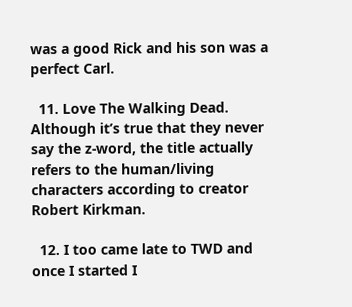was a good Rick and his son was a perfect Carl.

  11. Love The Walking Dead. Although it’s true that they never say the z-word, the title actually refers to the human/living characters according to creator Robert Kirkman.

  12. I too came late to TWD and once I started I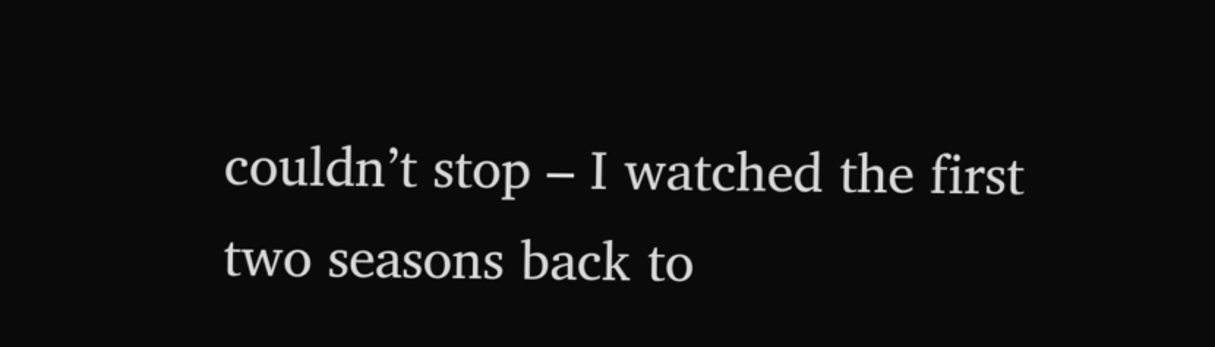couldn’t stop – I watched the first two seasons back to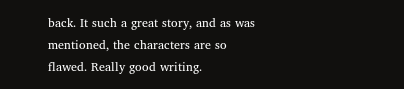back. It such a great story, and as was mentioned, the characters are so flawed. Really good writing.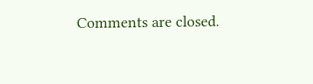Comments are closed.